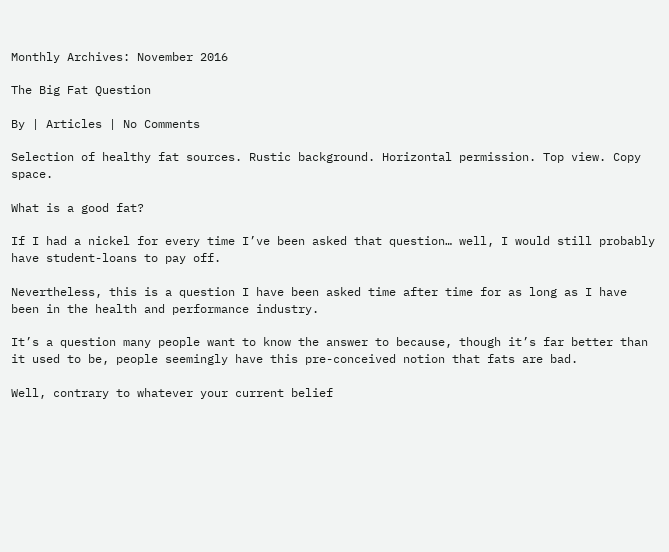Monthly Archives: November 2016

The Big Fat Question

By | Articles | No Comments

Selection of healthy fat sources. Rustic background. Horizontal permission. Top view. Copy space.

What is a good fat?

If I had a nickel for every time I’ve been asked that question… well, I would still probably have student-loans to pay off.

Nevertheless, this is a question I have been asked time after time for as long as I have been in the health and performance industry.

It’s a question many people want to know the answer to because, though it’s far better than it used to be, people seemingly have this pre-conceived notion that fats are bad.

Well, contrary to whatever your current belief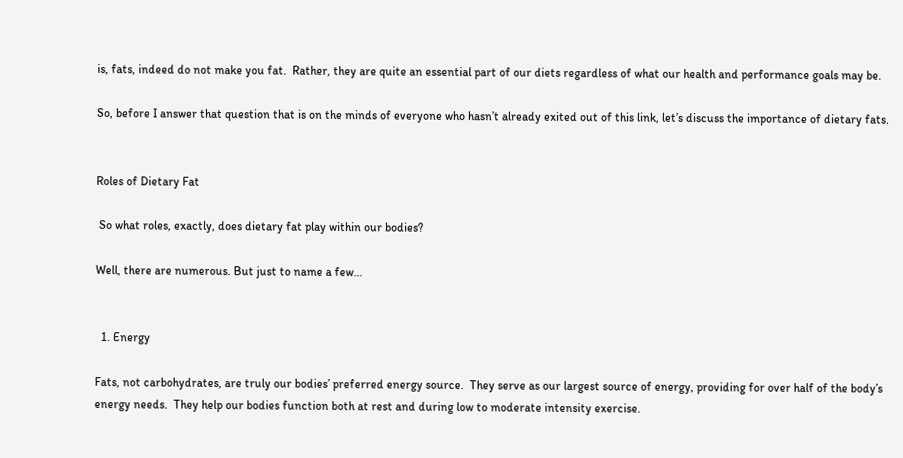is, fats, indeed do not make you fat.  Rather, they are quite an essential part of our diets regardless of what our health and performance goals may be.

So, before I answer that question that is on the minds of everyone who hasn’t already exited out of this link, let’s discuss the importance of dietary fats.


Roles of Dietary Fat

 So what roles, exactly, does dietary fat play within our bodies?

Well, there are numerous. But just to name a few…


  1. Energy

Fats, not carbohydrates, are truly our bodies’ preferred energy source.  They serve as our largest source of energy, providing for over half of the body’s energy needs.  They help our bodies function both at rest and during low to moderate intensity exercise.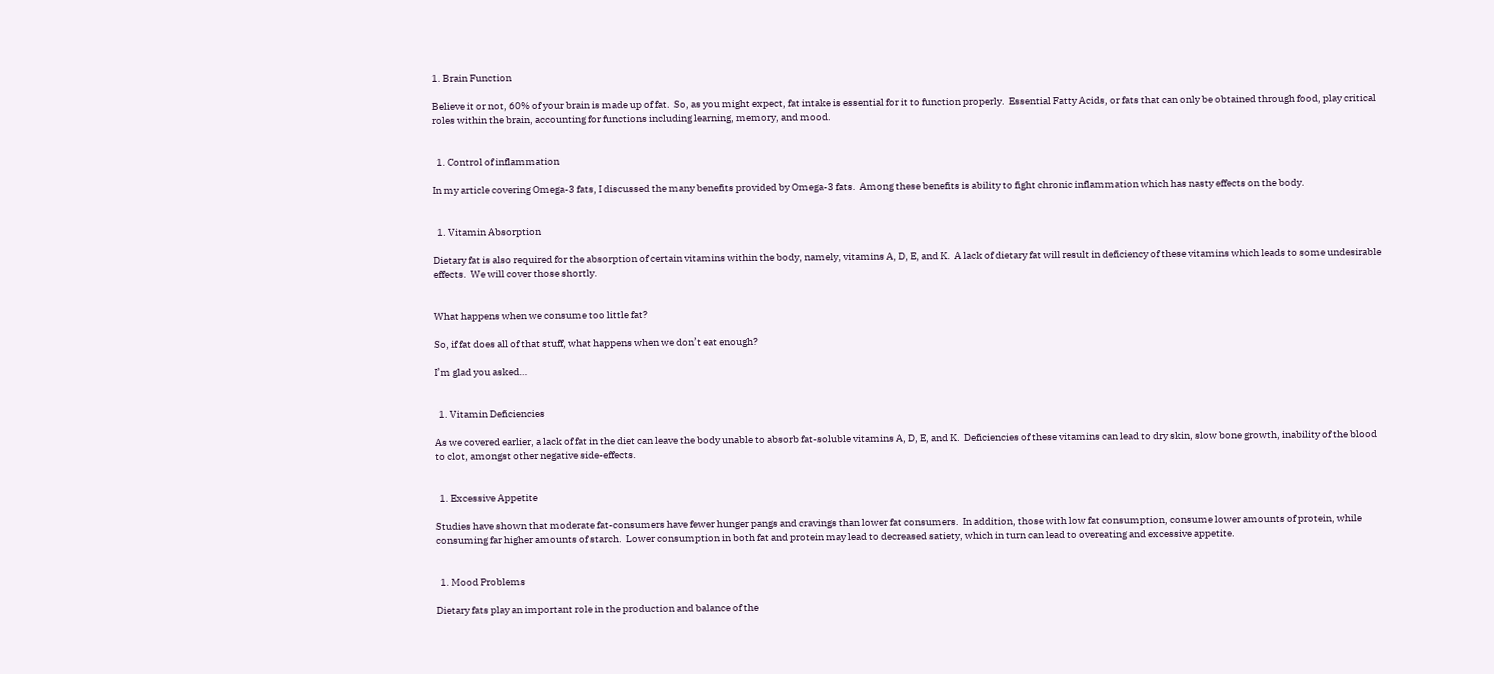1. Brain Function

Believe it or not, 60% of your brain is made up of fat.  So, as you might expect, fat intake is essential for it to function properly.  Essential Fatty Acids, or fats that can only be obtained through food, play critical roles within the brain, accounting for functions including learning, memory, and mood.


  1. Control of inflammation

In my article covering Omega-3 fats, I discussed the many benefits provided by Omega-3 fats.  Among these benefits is ability to fight chronic inflammation which has nasty effects on the body.


  1. Vitamin Absorption

Dietary fat is also required for the absorption of certain vitamins within the body, namely, vitamins A, D, E, and K.  A lack of dietary fat will result in deficiency of these vitamins which leads to some undesirable effects.  We will cover those shortly.


What happens when we consume too little fat?

So, if fat does all of that stuff, what happens when we don’t eat enough?

I’m glad you asked…


  1. Vitamin Deficiencies

As we covered earlier, a lack of fat in the diet can leave the body unable to absorb fat-soluble vitamins A, D, E, and K.  Deficiencies of these vitamins can lead to dry skin, slow bone growth, inability of the blood to clot, amongst other negative side-effects.


  1. Excessive Appetite

Studies have shown that moderate fat-consumers have fewer hunger pangs and cravings than lower fat consumers.  In addition, those with low fat consumption, consume lower amounts of protein, while consuming far higher amounts of starch.  Lower consumption in both fat and protein may lead to decreased satiety, which in turn can lead to overeating and excessive appetite.


  1. Mood Problems

Dietary fats play an important role in the production and balance of the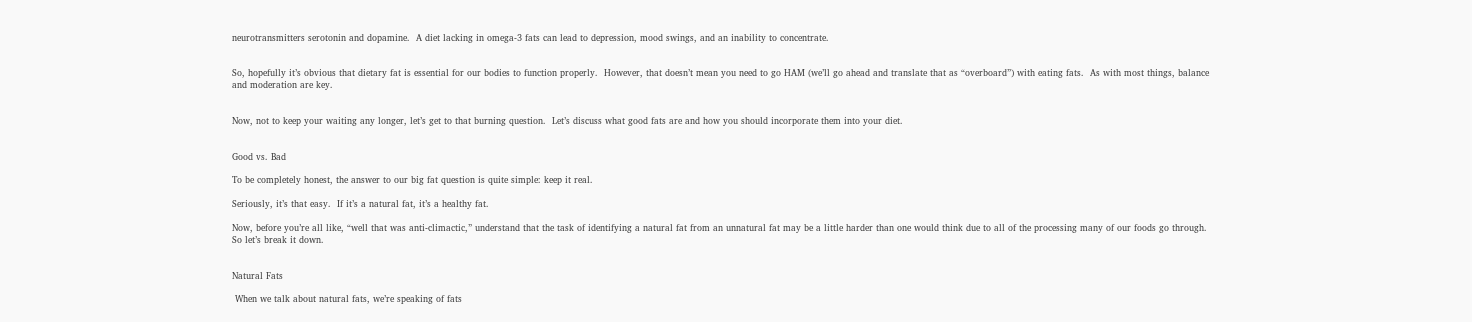neurotransmitters serotonin and dopamine.  A diet lacking in omega-3 fats can lead to depression, mood swings, and an inability to concentrate.


So, hopefully it’s obvious that dietary fat is essential for our bodies to function properly.  However, that doesn’t mean you need to go HAM (we’ll go ahead and translate that as “overboard”) with eating fats.  As with most things, balance and moderation are key.


Now, not to keep your waiting any longer, let’s get to that burning question.  Let’s discuss what good fats are and how you should incorporate them into your diet.


Good vs. Bad

To be completely honest, the answer to our big fat question is quite simple: keep it real.

Seriously, it’s that easy.  If it’s a natural fat, it’s a healthy fat.

Now, before you’re all like, “well that was anti-climactic,” understand that the task of identifying a natural fat from an unnatural fat may be a little harder than one would think due to all of the processing many of our foods go through.  So let’s break it down.


Natural Fats

 When we talk about natural fats, we’re speaking of fats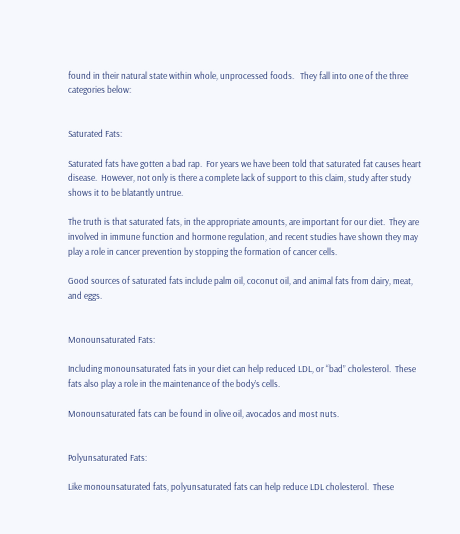found in their natural state within whole, unprocessed foods.   They fall into one of the three categories below:


Saturated Fats:

Saturated fats have gotten a bad rap.  For years we have been told that saturated fat causes heart disease.  However, not only is there a complete lack of support to this claim, study after study shows it to be blatantly untrue.

The truth is that saturated fats, in the appropriate amounts, are important for our diet.  They are involved in immune function and hormone regulation, and recent studies have shown they may play a role in cancer prevention by stopping the formation of cancer cells.

Good sources of saturated fats include palm oil, coconut oil, and animal fats from dairy, meat, and eggs.


Monounsaturated Fats:

Including monounsaturated fats in your diet can help reduced LDL, or “bad” cholesterol.  These fats also play a role in the maintenance of the body’s cells.

Monounsaturated fats can be found in olive oil, avocados and most nuts.


Polyunsaturated Fats:

Like monounsaturated fats, polyunsaturated fats can help reduce LDL cholesterol.  These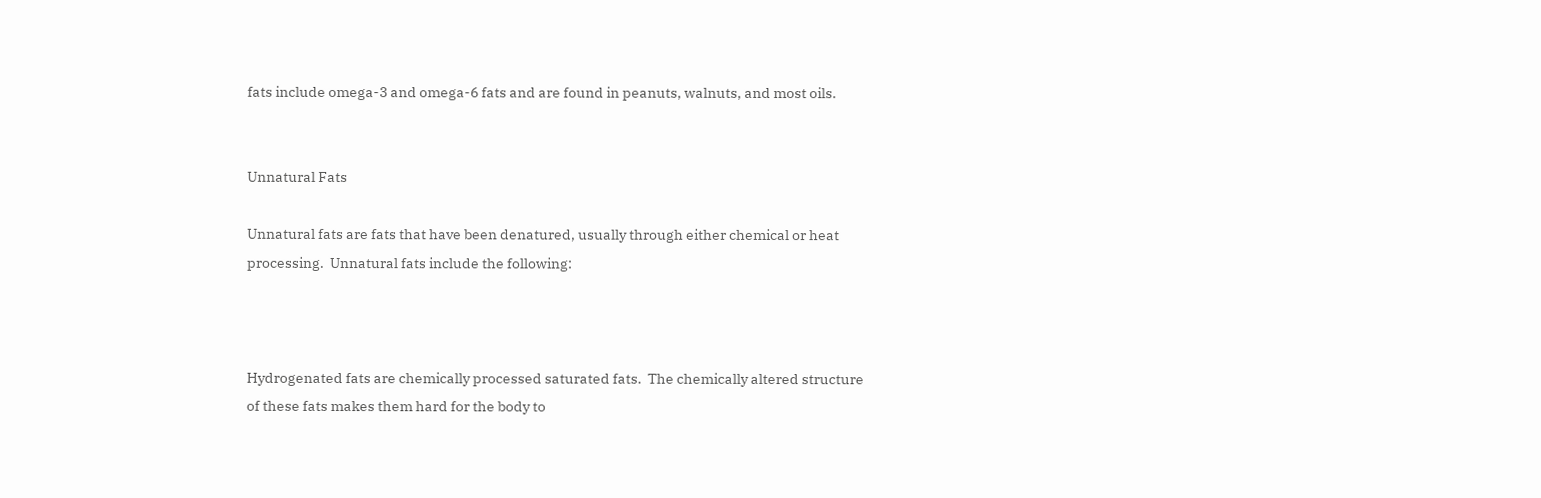fats include omega-3 and omega-6 fats and are found in peanuts, walnuts, and most oils.


Unnatural Fats

Unnatural fats are fats that have been denatured, usually through either chemical or heat processing.  Unnatural fats include the following:



Hydrogenated fats are chemically processed saturated fats.  The chemically altered structure of these fats makes them hard for the body to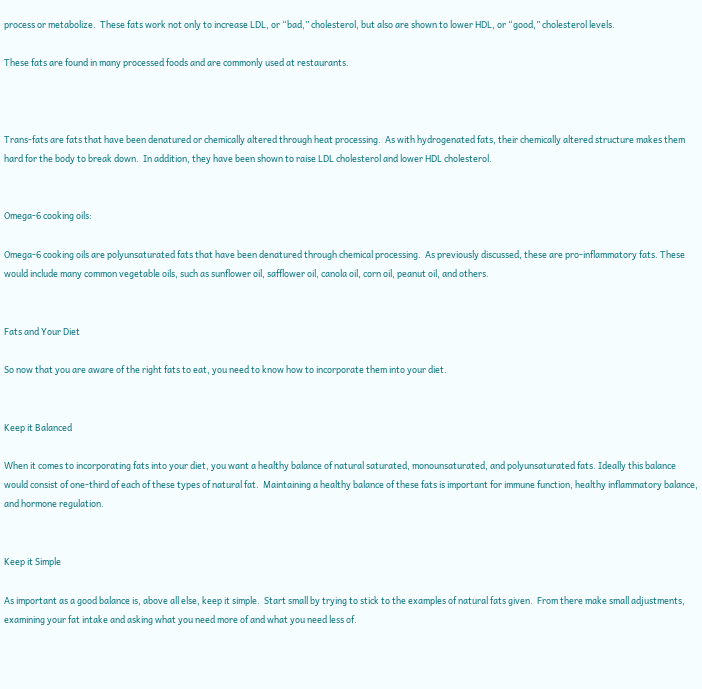process or metabolize.  These fats work not only to increase LDL, or “bad,” cholesterol, but also are shown to lower HDL, or “good,” cholesterol levels.

These fats are found in many processed foods and are commonly used at restaurants.



Trans-fats are fats that have been denatured or chemically altered through heat processing.  As with hydrogenated fats, their chemically altered structure makes them hard for the body to break down.  In addition, they have been shown to raise LDL cholesterol and lower HDL cholesterol.


Omega-6 cooking oils:

Omega-6 cooking oils are polyunsaturated fats that have been denatured through chemical processing.  As previously discussed, these are pro-inflammatory fats. These would include many common vegetable oils, such as sunflower oil, safflower oil, canola oil, corn oil, peanut oil, and others.


Fats and Your Diet

So now that you are aware of the right fats to eat, you need to know how to incorporate them into your diet.


Keep it Balanced

When it comes to incorporating fats into your diet, you want a healthy balance of natural saturated, monounsaturated, and polyunsaturated fats. Ideally this balance would consist of one-third of each of these types of natural fat.  Maintaining a healthy balance of these fats is important for immune function, healthy inflammatory balance, and hormone regulation.


Keep it Simple

As important as a good balance is, above all else, keep it simple.  Start small by trying to stick to the examples of natural fats given.  From there make small adjustments, examining your fat intake and asking what you need more of and what you need less of.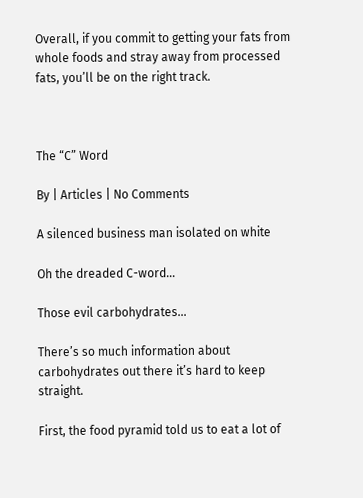Overall, if you commit to getting your fats from whole foods and stray away from processed fats, you’ll be on the right track.



The “C” Word

By | Articles | No Comments

A silenced business man isolated on white

Oh the dreaded C-word…

Those evil carbohydrates…

There’s so much information about carbohydrates out there it’s hard to keep straight.

First, the food pyramid told us to eat a lot of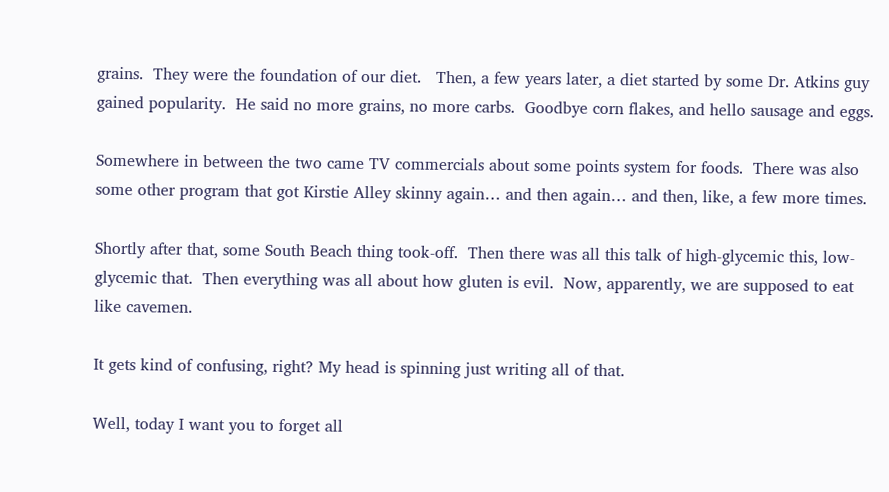grains.  They were the foundation of our diet.   Then, a few years later, a diet started by some Dr. Atkins guy gained popularity.  He said no more grains, no more carbs.  Goodbye corn flakes, and hello sausage and eggs.

Somewhere in between the two came TV commercials about some points system for foods.  There was also some other program that got Kirstie Alley skinny again… and then again… and then, like, a few more times.

Shortly after that, some South Beach thing took-off.  Then there was all this talk of high-glycemic this, low-glycemic that.  Then everything was all about how gluten is evil.  Now, apparently, we are supposed to eat like cavemen.

It gets kind of confusing, right? My head is spinning just writing all of that.

Well, today I want you to forget all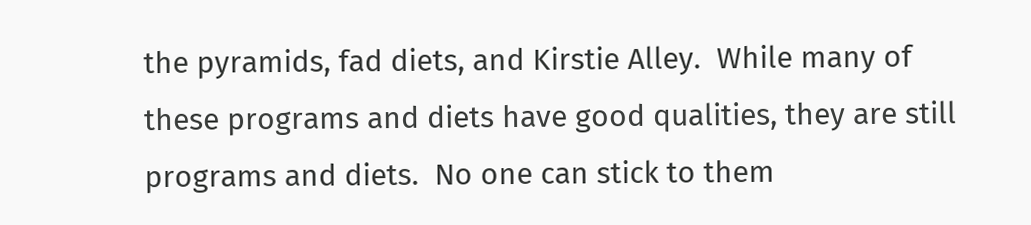the pyramids, fad diets, and Kirstie Alley.  While many of these programs and diets have good qualities, they are still programs and diets.  No one can stick to them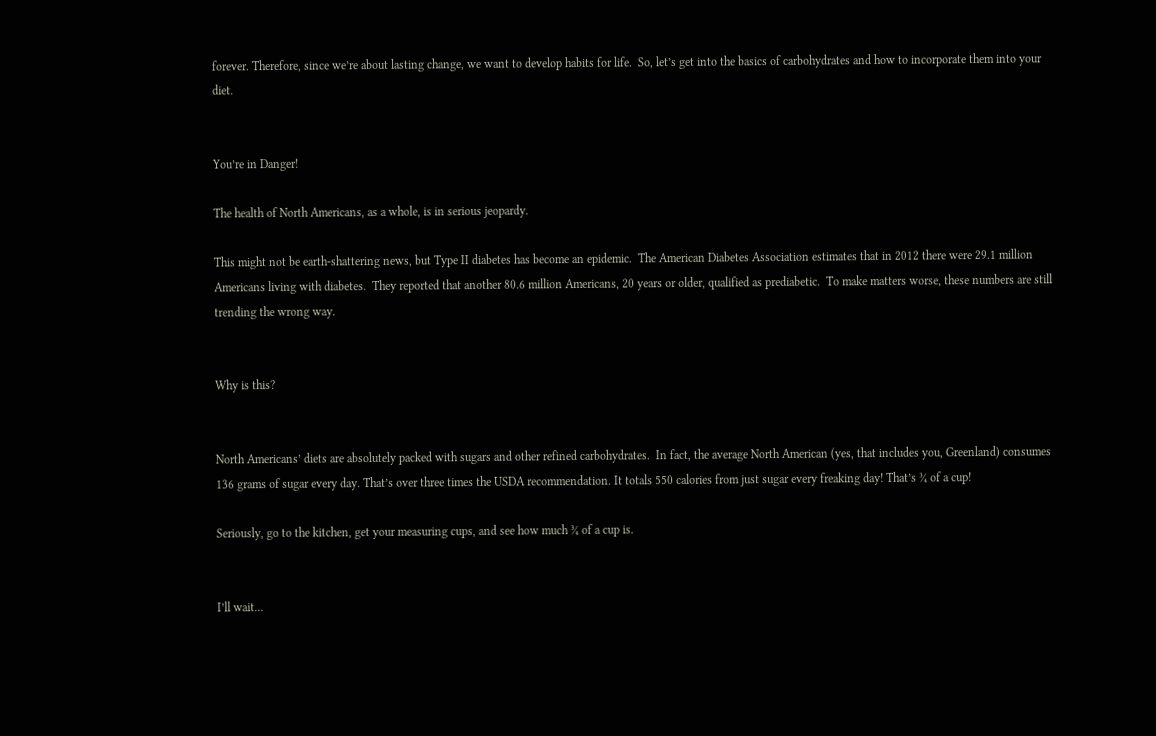forever. Therefore, since we’re about lasting change, we want to develop habits for life.  So, let’s get into the basics of carbohydrates and how to incorporate them into your diet.


You’re in Danger!

The health of North Americans, as a whole, is in serious jeopardy.

This might not be earth-shattering news, but Type II diabetes has become an epidemic.  The American Diabetes Association estimates that in 2012 there were 29.1 million Americans living with diabetes.  They reported that another 80.6 million Americans, 20 years or older, qualified as prediabetic.  To make matters worse, these numbers are still trending the wrong way.


Why is this?


North Americans’ diets are absolutely packed with sugars and other refined carbohydrates.  In fact, the average North American (yes, that includes you, Greenland) consumes 136 grams of sugar every day. That’s over three times the USDA recommendation. It totals 550 calories from just sugar every freaking day! That’s ¾ of a cup!

Seriously, go to the kitchen, get your measuring cups, and see how much ¾ of a cup is.


I’ll wait…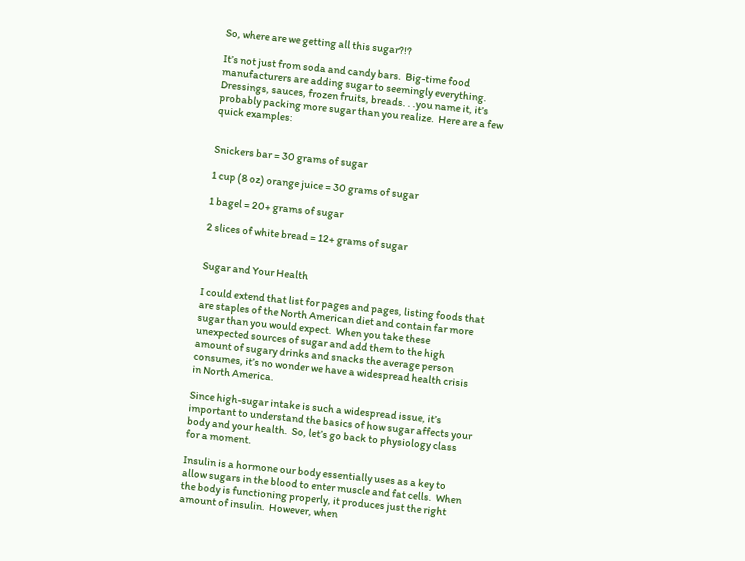So, where are we getting all this sugar?!?

It’s not just from soda and candy bars.  Big-time food manufacturers are adding sugar to seemingly everything.  Dressings, sauces, frozen fruits, breads. . .you name it, it’s probably packing more sugar than you realize.  Here are a few quick examples:


Snickers bar = 30 grams of sugar

1 cup (8 oz) orange juice = 30 grams of sugar

1 bagel = 20+ grams of sugar

2 slices of white bread = 12+ grams of sugar


Sugar and Your Health

I could extend that list for pages and pages, listing foods that are staples of the North American diet and contain far more sugar than you would expect.  When you take these unexpected sources of sugar and add them to the high amount of sugary drinks and snacks the average person consumes, it’s no wonder we have a widespread health crisis in North America.

Since high-sugar intake is such a widespread issue, it’s important to understand the basics of how sugar affects your body and your health.  So, let’s go back to physiology class for a moment.

Insulin is a hormone our body essentially uses as a key to allow sugars in the blood to enter muscle and fat cells.  When the body is functioning properly, it produces just the right amount of insulin.  However, when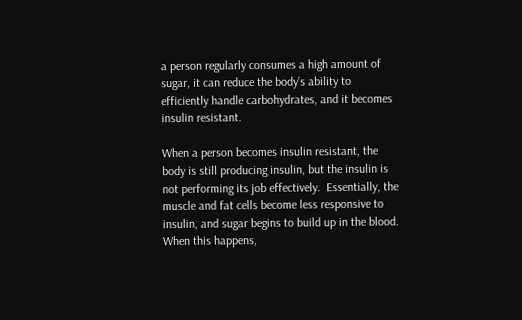a person regularly consumes a high amount of sugar, it can reduce the body’s ability to efficiently handle carbohydrates, and it becomes insulin resistant.

When a person becomes insulin resistant, the body is still producing insulin, but the insulin is not performing its job effectively.  Essentially, the muscle and fat cells become less responsive to insulin, and sugar begins to build up in the blood. When this happens,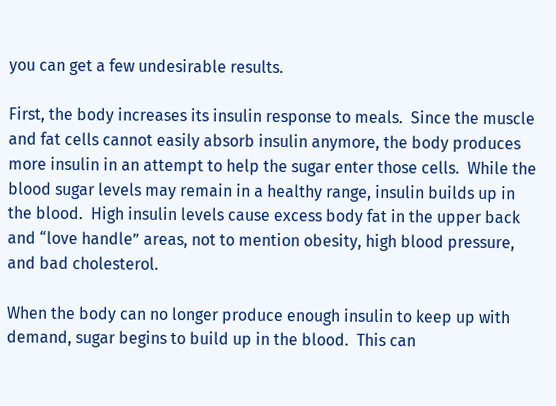you can get a few undesirable results.

First, the body increases its insulin response to meals.  Since the muscle and fat cells cannot easily absorb insulin anymore, the body produces more insulin in an attempt to help the sugar enter those cells.  While the blood sugar levels may remain in a healthy range, insulin builds up in the blood.  High insulin levels cause excess body fat in the upper back and “love handle” areas, not to mention obesity, high blood pressure, and bad cholesterol.

When the body can no longer produce enough insulin to keep up with demand, sugar begins to build up in the blood.  This can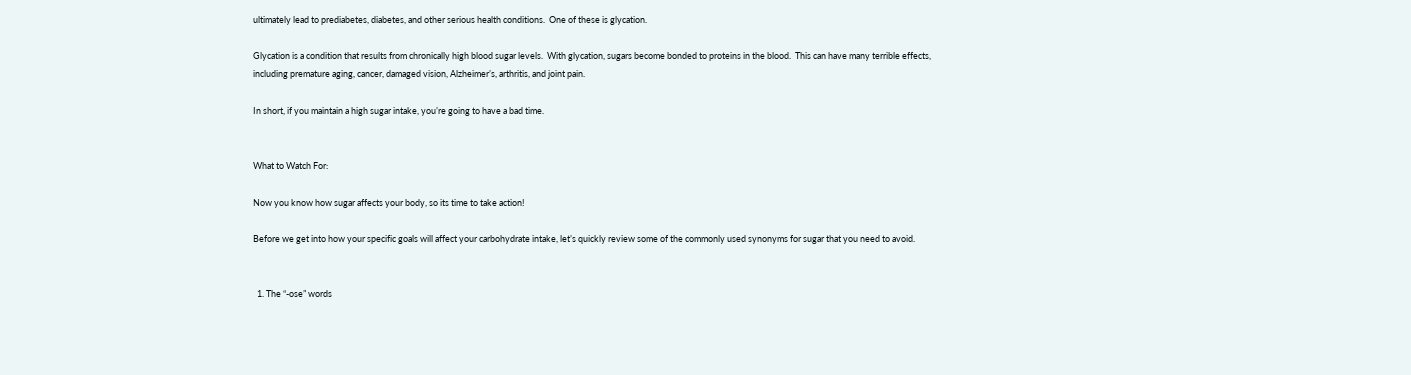ultimately lead to prediabetes, diabetes, and other serious health conditions.  One of these is glycation.

Glycation is a condition that results from chronically high blood sugar levels.  With glycation, sugars become bonded to proteins in the blood.  This can have many terrible effects, including premature aging, cancer, damaged vision, Alzheimer’s, arthritis, and joint pain.

In short, if you maintain a high sugar intake, you’re going to have a bad time.


What to Watch For:

Now you know how sugar affects your body, so its time to take action!

Before we get into how your specific goals will affect your carbohydrate intake, let’s quickly review some of the commonly used synonyms for sugar that you need to avoid.


  1. The “-ose” words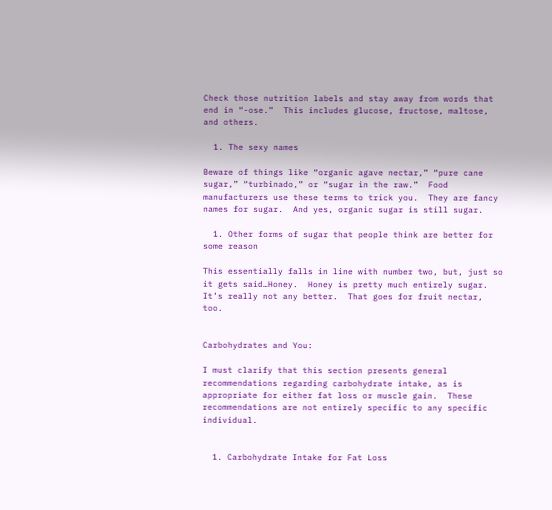Check those nutrition labels and stay away from words that end in “-ose.”  This includes glucose, fructose, maltose, and others.

  1. The sexy names

Beware of things like “organic agave nectar,” “pure cane sugar,” “turbinado,” or “sugar in the raw.”  Food manufacturers use these terms to trick you.  They are fancy names for sugar.  And yes, organic sugar is still sugar.

  1. Other forms of sugar that people think are better for some reason

This essentially falls in line with number two, but, just so it gets said…Honey.  Honey is pretty much entirely sugar.  It’s really not any better.  That goes for fruit nectar, too.


Carbohydrates and You:

I must clarify that this section presents general recommendations regarding carbohydrate intake, as is appropriate for either fat loss or muscle gain.  These recommendations are not entirely specific to any specific individual.


  1. Carbohydrate Intake for Fat Loss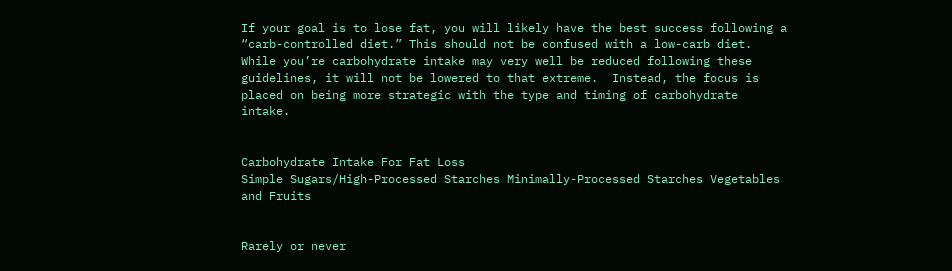If your goal is to lose fat, you will likely have the best success following a “carb-controlled diet.” This should not be confused with a low-carb diet.  While you’re carbohydrate intake may very well be reduced following these guidelines, it will not be lowered to that extreme.  Instead, the focus is placed on being more strategic with the type and timing of carbohydrate intake.


Carbohydrate Intake For Fat Loss
Simple Sugars/High-Processed Starches Minimally-Processed Starches Vegetables and Fruits


Rarely or never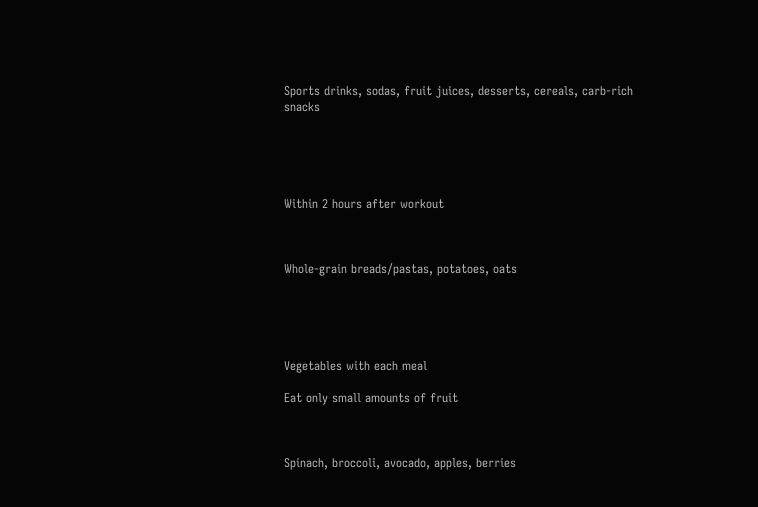Sports drinks, sodas, fruit juices, desserts, cereals, carb-rich snacks





Within 2 hours after workout



Whole-grain breads/pastas, potatoes, oats





Vegetables with each meal

Eat only small amounts of fruit



Spinach, broccoli, avocado, apples, berries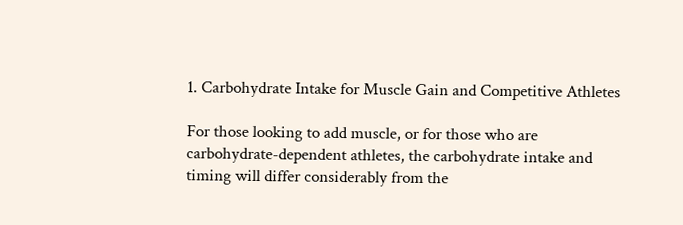1. Carbohydrate Intake for Muscle Gain and Competitive Athletes

For those looking to add muscle, or for those who are carbohydrate-dependent athletes, the carbohydrate intake and timing will differ considerably from the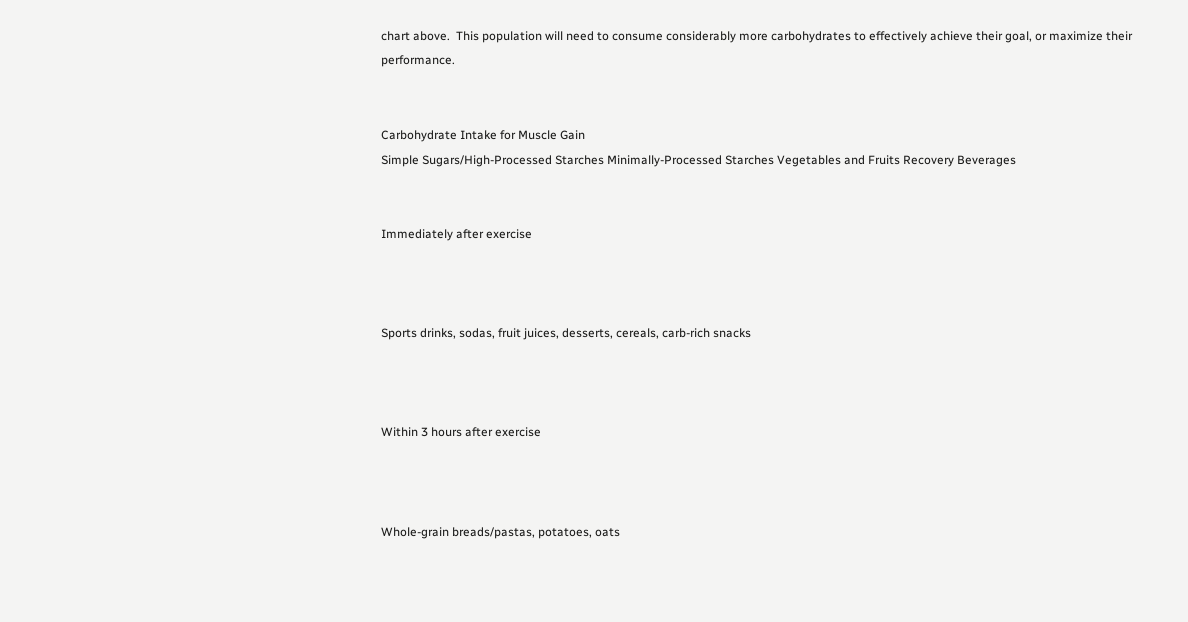chart above.  This population will need to consume considerably more carbohydrates to effectively achieve their goal, or maximize their performance.


Carbohydrate Intake for Muscle Gain
Simple Sugars/High-Processed Starches Minimally-Processed Starches Vegetables and Fruits Recovery Beverages


Immediately after exercise



Sports drinks, sodas, fruit juices, desserts, cereals, carb-rich snacks



Within 3 hours after exercise



Whole-grain breads/pastas, potatoes, oats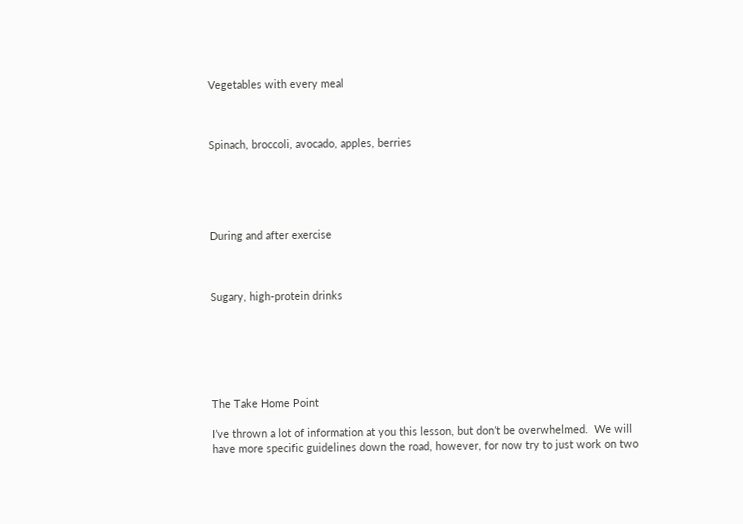Vegetables with every meal



Spinach, broccoli, avocado, apples, berries





During and after exercise



Sugary, high-protein drinks






The Take Home Point

I’ve thrown a lot of information at you this lesson, but don’t be overwhelmed.  We will have more specific guidelines down the road, however, for now try to just work on two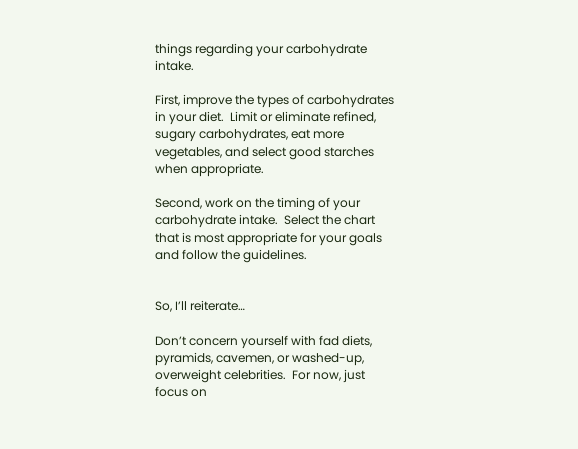things regarding your carbohydrate intake.

First, improve the types of carbohydrates in your diet.  Limit or eliminate refined, sugary carbohydrates, eat more vegetables, and select good starches when appropriate.

Second, work on the timing of your carbohydrate intake.  Select the chart that is most appropriate for your goals and follow the guidelines.


So, I’ll reiterate…

Don’t concern yourself with fad diets, pyramids, cavemen, or washed-up, overweight celebrities.  For now, just focus on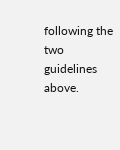following the two guidelines above.